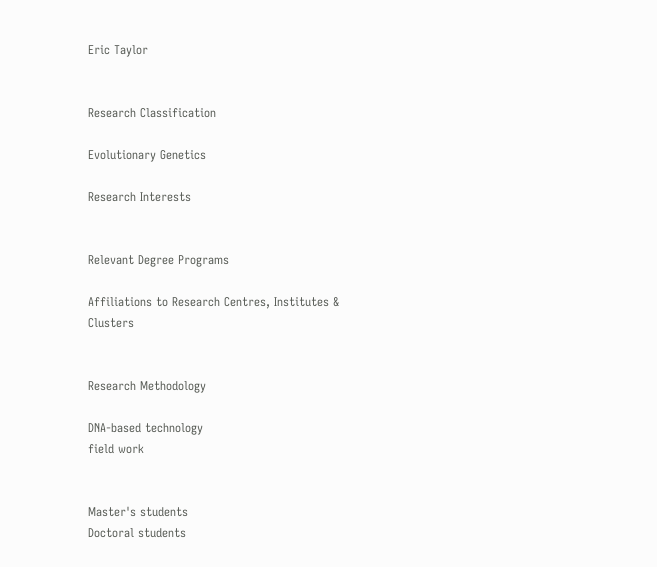Eric Taylor


Research Classification

Evolutionary Genetics

Research Interests


Relevant Degree Programs

Affiliations to Research Centres, Institutes & Clusters


Research Methodology

DNA-based technology
field work


Master's students
Doctoral students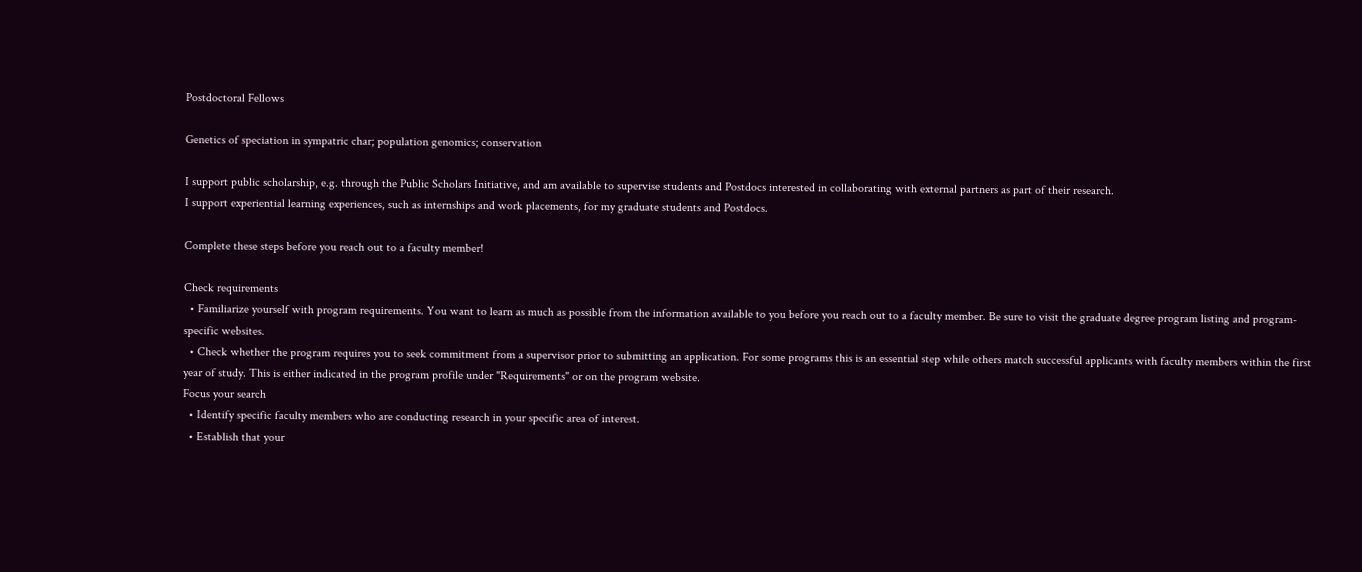Postdoctoral Fellows

Genetics of speciation in sympatric char; population genomics; conservation

I support public scholarship, e.g. through the Public Scholars Initiative, and am available to supervise students and Postdocs interested in collaborating with external partners as part of their research.
I support experiential learning experiences, such as internships and work placements, for my graduate students and Postdocs.

Complete these steps before you reach out to a faculty member!

Check requirements
  • Familiarize yourself with program requirements. You want to learn as much as possible from the information available to you before you reach out to a faculty member. Be sure to visit the graduate degree program listing and program-specific websites.
  • Check whether the program requires you to seek commitment from a supervisor prior to submitting an application. For some programs this is an essential step while others match successful applicants with faculty members within the first year of study. This is either indicated in the program profile under "Requirements" or on the program website.
Focus your search
  • Identify specific faculty members who are conducting research in your specific area of interest.
  • Establish that your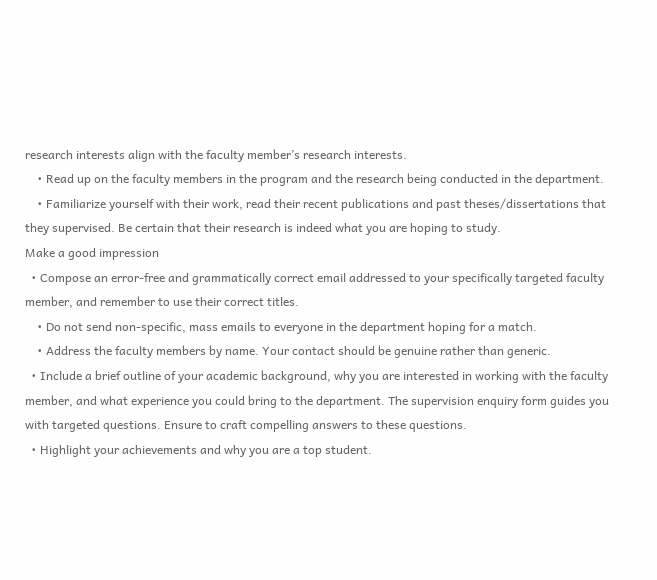research interests align with the faculty member’s research interests.
    • Read up on the faculty members in the program and the research being conducted in the department.
    • Familiarize yourself with their work, read their recent publications and past theses/dissertations that they supervised. Be certain that their research is indeed what you are hoping to study.
Make a good impression
  • Compose an error-free and grammatically correct email addressed to your specifically targeted faculty member, and remember to use their correct titles.
    • Do not send non-specific, mass emails to everyone in the department hoping for a match.
    • Address the faculty members by name. Your contact should be genuine rather than generic.
  • Include a brief outline of your academic background, why you are interested in working with the faculty member, and what experience you could bring to the department. The supervision enquiry form guides you with targeted questions. Ensure to craft compelling answers to these questions.
  • Highlight your achievements and why you are a top student.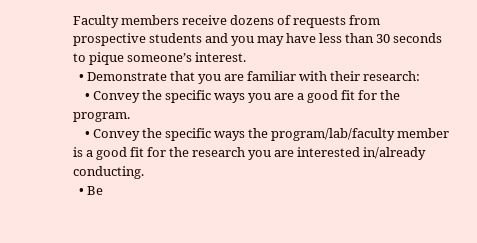Faculty members receive dozens of requests from prospective students and you may have less than 30 seconds to pique someone’s interest.
  • Demonstrate that you are familiar with their research:
    • Convey the specific ways you are a good fit for the program.
    • Convey the specific ways the program/lab/faculty member is a good fit for the research you are interested in/already conducting.
  • Be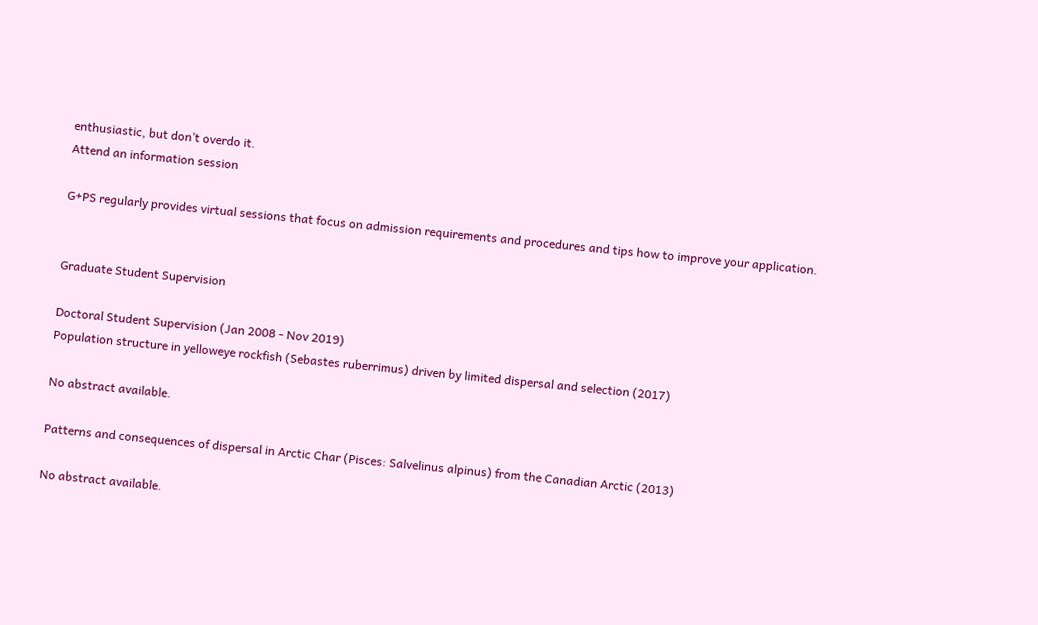enthusiastic, but don’t overdo it.
Attend an information session

G+PS regularly provides virtual sessions that focus on admission requirements and procedures and tips how to improve your application.


Graduate Student Supervision

Doctoral Student Supervision (Jan 2008 - Nov 2019)
Population structure in yelloweye rockfish (Sebastes ruberrimus) driven by limited dispersal and selection (2017)

No abstract available.

Patterns and consequences of dispersal in Arctic Char (Pisces: Salvelinus alpinus) from the Canadian Arctic (2013)

No abstract available.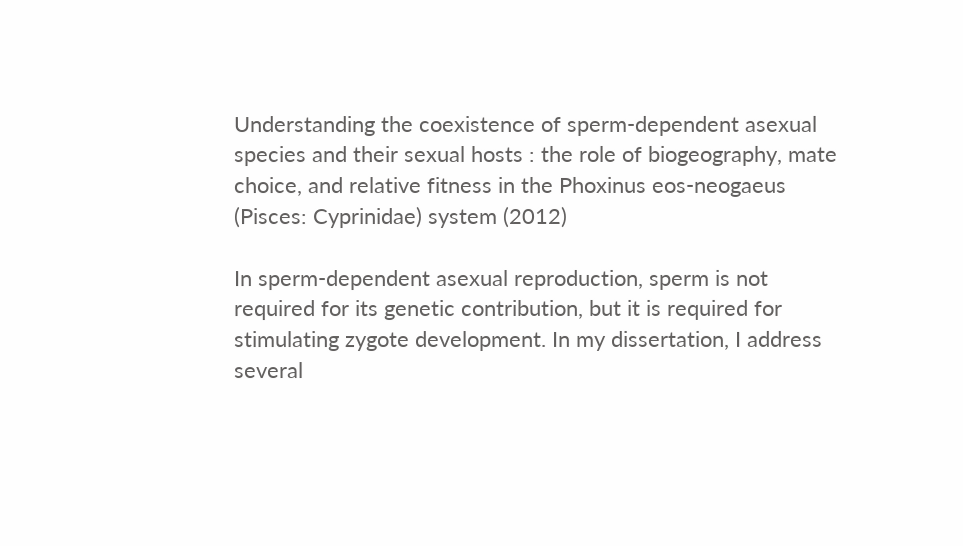Understanding the coexistence of sperm-dependent asexual species and their sexual hosts : the role of biogeography, mate choice, and relative fitness in the Phoxinus eos-neogaeus (Pisces: Cyprinidae) system (2012)

In sperm-dependent asexual reproduction, sperm is not required for its genetic contribution, but it is required for stimulating zygote development. In my dissertation, I address several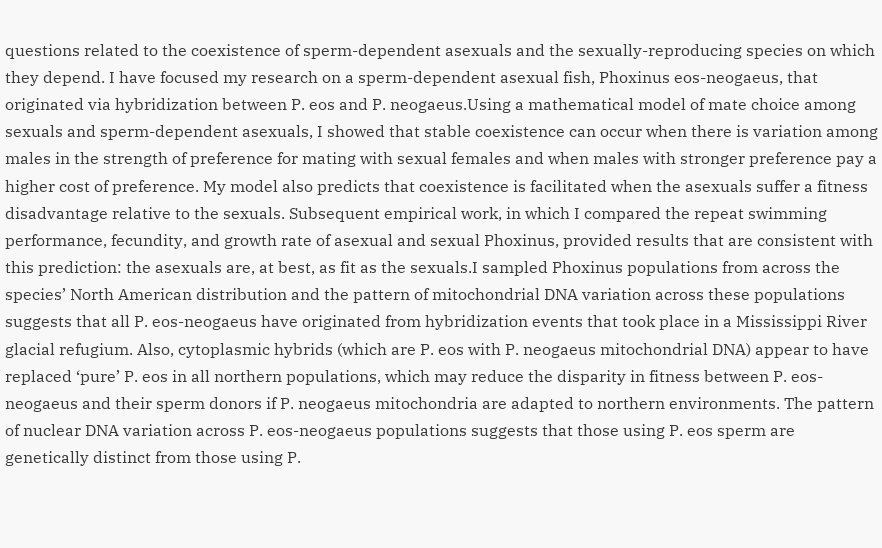questions related to the coexistence of sperm-dependent asexuals and the sexually-reproducing species on which they depend. I have focused my research on a sperm-dependent asexual fish, Phoxinus eos-neogaeus, that originated via hybridization between P. eos and P. neogaeus.Using a mathematical model of mate choice among sexuals and sperm-dependent asexuals, I showed that stable coexistence can occur when there is variation among males in the strength of preference for mating with sexual females and when males with stronger preference pay a higher cost of preference. My model also predicts that coexistence is facilitated when the asexuals suffer a fitness disadvantage relative to the sexuals. Subsequent empirical work, in which I compared the repeat swimming performance, fecundity, and growth rate of asexual and sexual Phoxinus, provided results that are consistent with this prediction: the asexuals are, at best, as fit as the sexuals.I sampled Phoxinus populations from across the species’ North American distribution and the pattern of mitochondrial DNA variation across these populations suggests that all P. eos-neogaeus have originated from hybridization events that took place in a Mississippi River glacial refugium. Also, cytoplasmic hybrids (which are P. eos with P. neogaeus mitochondrial DNA) appear to have replaced ‘pure’ P. eos in all northern populations, which may reduce the disparity in fitness between P. eos-neogaeus and their sperm donors if P. neogaeus mitochondria are adapted to northern environments. The pattern of nuclear DNA variation across P. eos-neogaeus populations suggests that those using P. eos sperm are genetically distinct from those using P.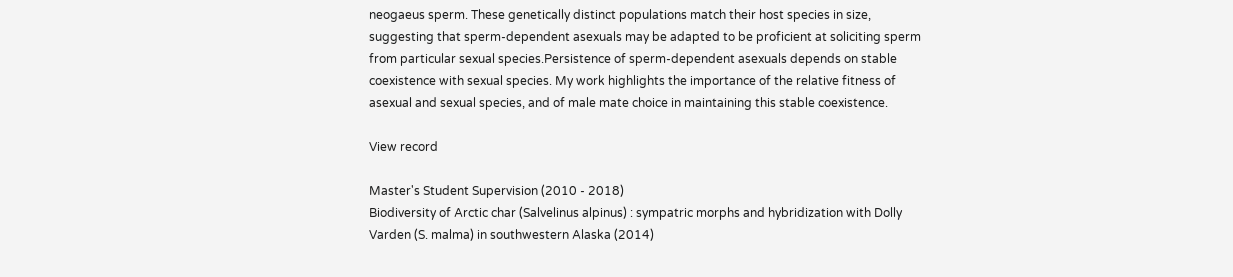neogaeus sperm. These genetically distinct populations match their host species in size, suggesting that sperm-dependent asexuals may be adapted to be proficient at soliciting sperm from particular sexual species.Persistence of sperm-dependent asexuals depends on stable coexistence with sexual species. My work highlights the importance of the relative fitness of asexual and sexual species, and of male mate choice in maintaining this stable coexistence.

View record

Master's Student Supervision (2010 - 2018)
Biodiversity of Arctic char (Salvelinus alpinus) : sympatric morphs and hybridization with Dolly Varden (S. malma) in southwestern Alaska (2014)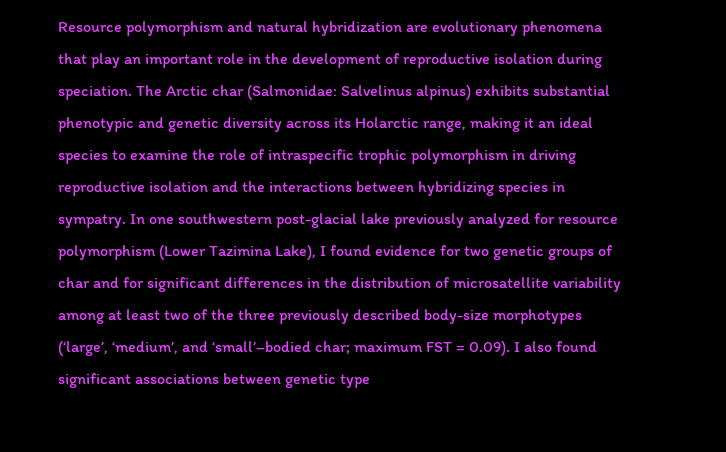Resource polymorphism and natural hybridization are evolutionary phenomena that play an important role in the development of reproductive isolation during speciation. The Arctic char (Salmonidae: Salvelinus alpinus) exhibits substantial phenotypic and genetic diversity across its Holarctic range, making it an ideal species to examine the role of intraspecific trophic polymorphism in driving reproductive isolation and the interactions between hybridizing species in sympatry. In one southwestern post-glacial lake previously analyzed for resource polymorphism (Lower Tazimina Lake), I found evidence for two genetic groups of char and for significant differences in the distribution of microsatellite variability among at least two of the three previously described body-size morphotypes (‘large’, ‘medium’, and ‘small’–bodied char; maximum FST = 0.09). I also found significant associations between genetic type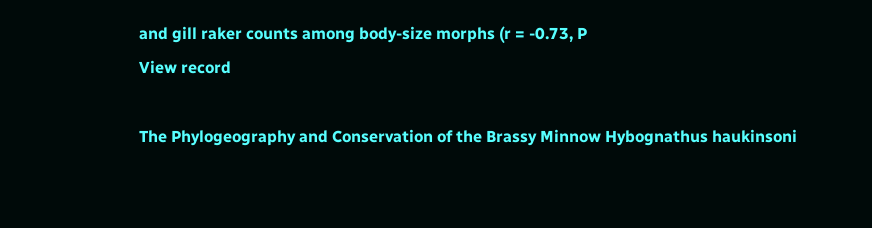and gill raker counts among body-size morphs (r = -0.73, P
View record

The Phylogeography and Conservation of the Brassy Minnow Hybognathus haukinsoni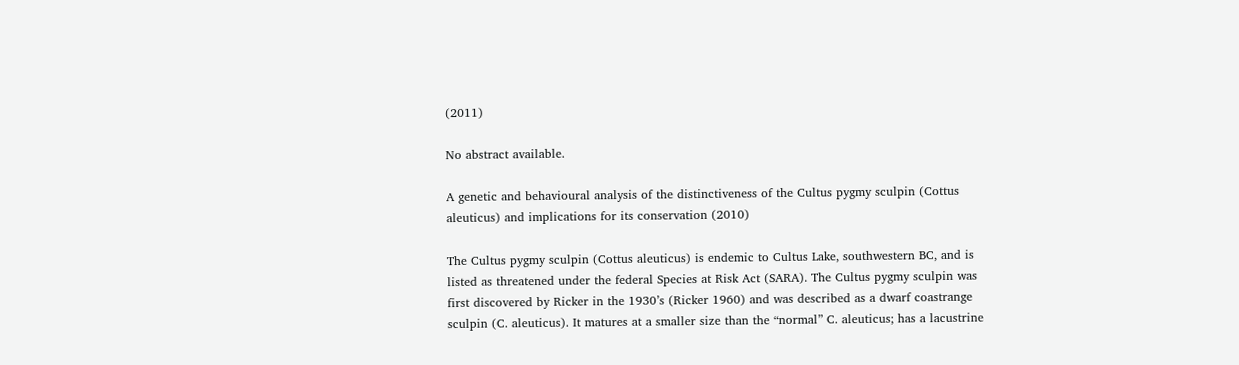(2011)

No abstract available.

A genetic and behavioural analysis of the distinctiveness of the Cultus pygmy sculpin (Cottus aleuticus) and implications for its conservation (2010)

The Cultus pygmy sculpin (Cottus aleuticus) is endemic to Cultus Lake, southwestern BC, and is listed as threatened under the federal Species at Risk Act (SARA). The Cultus pygmy sculpin was first discovered by Ricker in the 1930’s (Ricker 1960) and was described as a dwarf coastrange sculpin (C. aleuticus). It matures at a smaller size than the “normal” C. aleuticus; has a lacustrine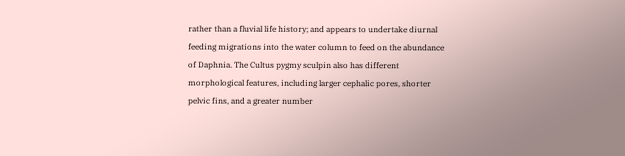rather than a fluvial life history; and appears to undertake diurnal feeding migrations into the water column to feed on the abundance of Daphnia. The Cultus pygmy sculpin also has different morphological features, including larger cephalic pores, shorter pelvic fins, and a greater number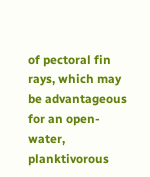of pectoral fin rays, which may be advantageous for an open-water, planktivorous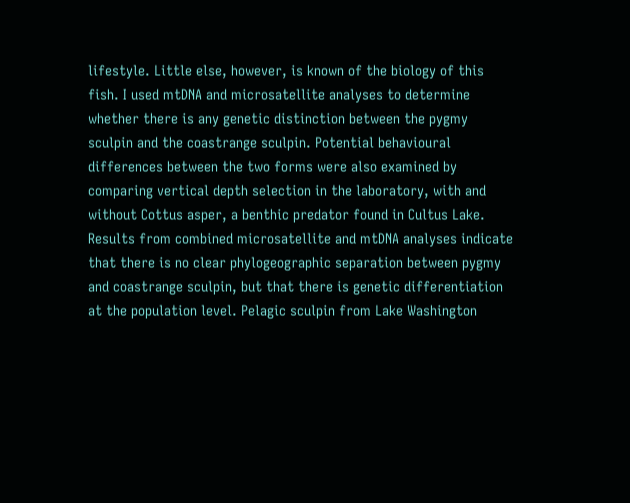lifestyle. Little else, however, is known of the biology of this fish. I used mtDNA and microsatellite analyses to determine whether there is any genetic distinction between the pygmy sculpin and the coastrange sculpin. Potential behavioural differences between the two forms were also examined by comparing vertical depth selection in the laboratory, with and without Cottus asper, a benthic predator found in Cultus Lake. Results from combined microsatellite and mtDNA analyses indicate that there is no clear phylogeographic separation between pygmy and coastrange sculpin, but that there is genetic differentiation at the population level. Pelagic sculpin from Lake Washington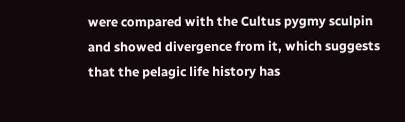were compared with the Cultus pygmy sculpin and showed divergence from it, which suggests that the pelagic life history has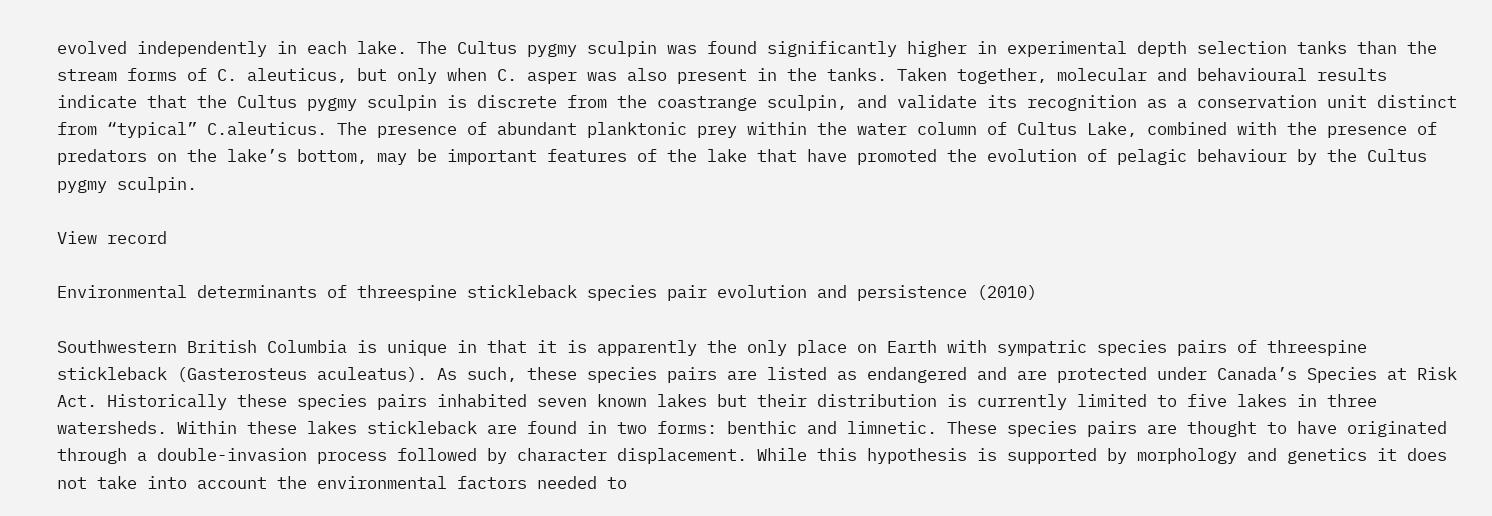evolved independently in each lake. The Cultus pygmy sculpin was found significantly higher in experimental depth selection tanks than the stream forms of C. aleuticus, but only when C. asper was also present in the tanks. Taken together, molecular and behavioural results indicate that the Cultus pygmy sculpin is discrete from the coastrange sculpin, and validate its recognition as a conservation unit distinct from “typical” C.aleuticus. The presence of abundant planktonic prey within the water column of Cultus Lake, combined with the presence of predators on the lake’s bottom, may be important features of the lake that have promoted the evolution of pelagic behaviour by the Cultus pygmy sculpin.

View record

Environmental determinants of threespine stickleback species pair evolution and persistence (2010)

Southwestern British Columbia is unique in that it is apparently the only place on Earth with sympatric species pairs of threespine stickleback (Gasterosteus aculeatus). As such, these species pairs are listed as endangered and are protected under Canada’s Species at Risk Act. Historically these species pairs inhabited seven known lakes but their distribution is currently limited to five lakes in three watersheds. Within these lakes stickleback are found in two forms: benthic and limnetic. These species pairs are thought to have originated through a double-invasion process followed by character displacement. While this hypothesis is supported by morphology and genetics it does not take into account the environmental factors needed to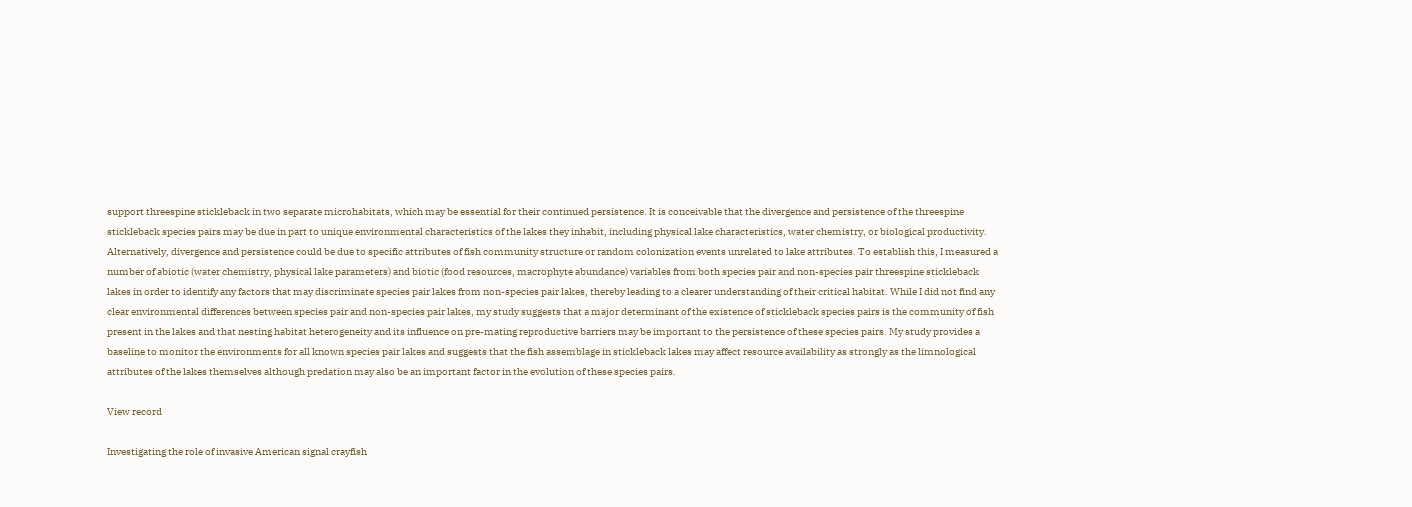support threespine stickleback in two separate microhabitats, which may be essential for their continued persistence. It is conceivable that the divergence and persistence of the threespine stickleback species pairs may be due in part to unique environmental characteristics of the lakes they inhabit, including physical lake characteristics, water chemistry, or biological productivity. Alternatively, divergence and persistence could be due to specific attributes of fish community structure or random colonization events unrelated to lake attributes. To establish this, I measured a number of abiotic (water chemistry, physical lake parameters) and biotic (food resources, macrophyte abundance) variables from both species pair and non-species pair threespine stickleback lakes in order to identify any factors that may discriminate species pair lakes from non-species pair lakes, thereby leading to a clearer understanding of their critical habitat. While I did not find any clear environmental differences between species pair and non-species pair lakes, my study suggests that a major determinant of the existence of stickleback species pairs is the community of fish present in the lakes and that nesting habitat heterogeneity and its influence on pre-mating reproductive barriers may be important to the persistence of these species pairs. My study provides a baseline to monitor the environments for all known species pair lakes and suggests that the fish assemblage in stickleback lakes may affect resource availability as strongly as the limnological attributes of the lakes themselves although predation may also be an important factor in the evolution of these species pairs.

View record

Investigating the role of invasive American signal crayfish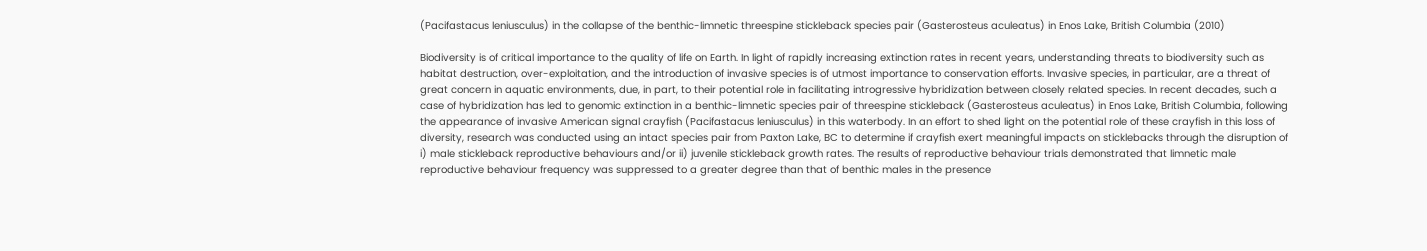(Pacifastacus leniusculus) in the collapse of the benthic-limnetic threespine stickleback species pair (Gasterosteus aculeatus) in Enos Lake, British Columbia (2010)

Biodiversity is of critical importance to the quality of life on Earth. In light of rapidly increasing extinction rates in recent years, understanding threats to biodiversity such as habitat destruction, over-exploitation, and the introduction of invasive species is of utmost importance to conservation efforts. Invasive species, in particular, are a threat of great concern in aquatic environments, due, in part, to their potential role in facilitating introgressive hybridization between closely related species. In recent decades, such a case of hybridization has led to genomic extinction in a benthic-limnetic species pair of threespine stickleback (Gasterosteus aculeatus) in Enos Lake, British Columbia, following the appearance of invasive American signal crayfish (Pacifastacus leniusculus) in this waterbody. In an effort to shed light on the potential role of these crayfish in this loss of diversity, research was conducted using an intact species pair from Paxton Lake, BC to determine if crayfish exert meaningful impacts on sticklebacks through the disruption of i) male stickleback reproductive behaviours and/or ii) juvenile stickleback growth rates. The results of reproductive behaviour trials demonstrated that limnetic male reproductive behaviour frequency was suppressed to a greater degree than that of benthic males in the presence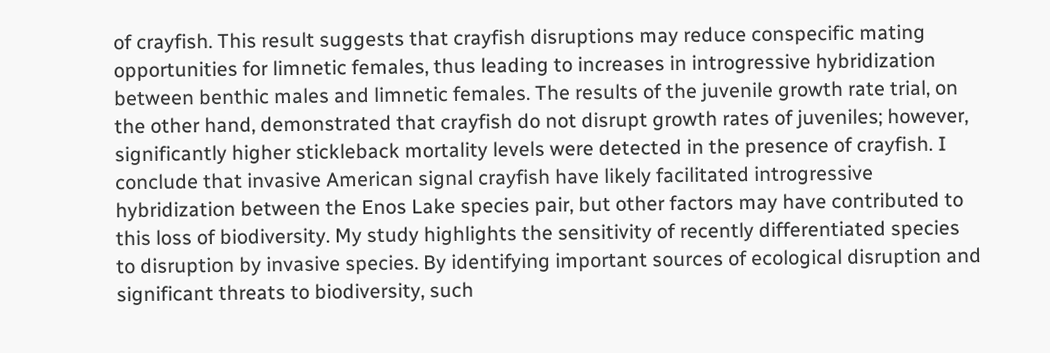of crayfish. This result suggests that crayfish disruptions may reduce conspecific mating opportunities for limnetic females, thus leading to increases in introgressive hybridization between benthic males and limnetic females. The results of the juvenile growth rate trial, on the other hand, demonstrated that crayfish do not disrupt growth rates of juveniles; however, significantly higher stickleback mortality levels were detected in the presence of crayfish. I conclude that invasive American signal crayfish have likely facilitated introgressive hybridization between the Enos Lake species pair, but other factors may have contributed to this loss of biodiversity. My study highlights the sensitivity of recently differentiated species to disruption by invasive species. By identifying important sources of ecological disruption and significant threats to biodiversity, such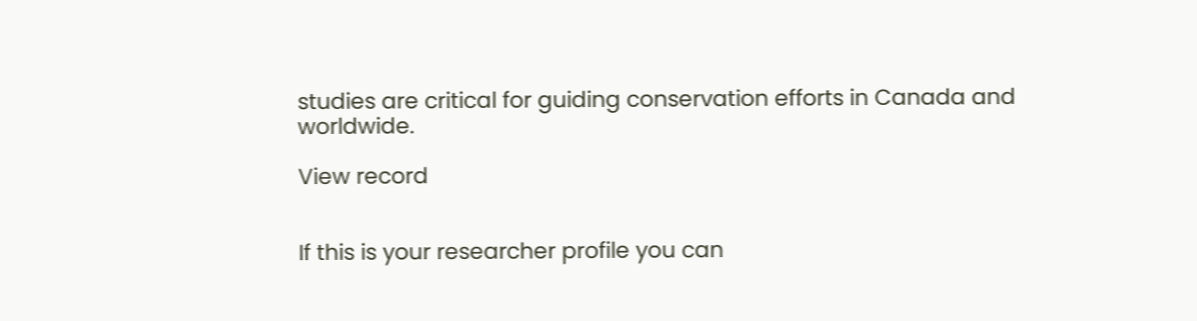studies are critical for guiding conservation efforts in Canada and worldwide.

View record


If this is your researcher profile you can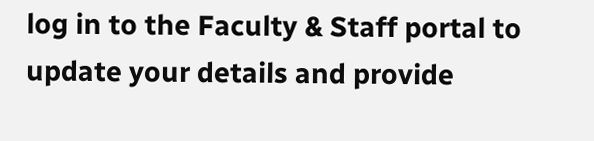log in to the Faculty & Staff portal to update your details and provide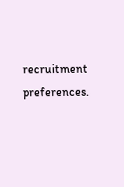recruitment preferences.